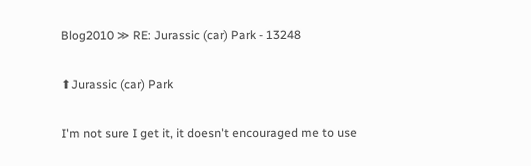Blog2010 ≫ RE: Jurassic (car) Park - 13248

⬆Jurassic (car) Park

I'm not sure I get it, it doesn't encouraged me to use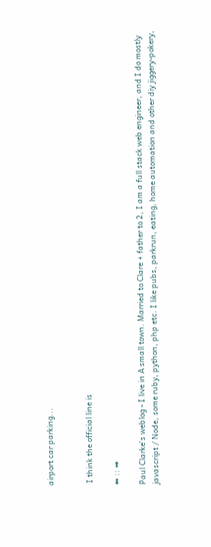airport car parking...


 I think the official line is

⬅ :: ➡

Paul Clarkeʼs weblog - I live in A small town. Married to Clare + father to 2, I am a full stack web engineer, and I do mostly javascript / Node, some ruby, python, php etc. I like pubs, parkrun, eating, home automation and other diy jiggery-pokery,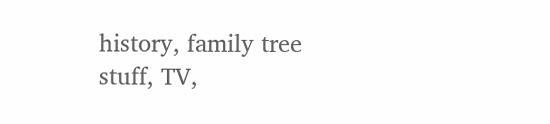history, family tree stuff, TV,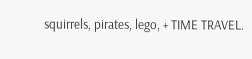squirrels, pirates, lego, + TIME TRAVEL.